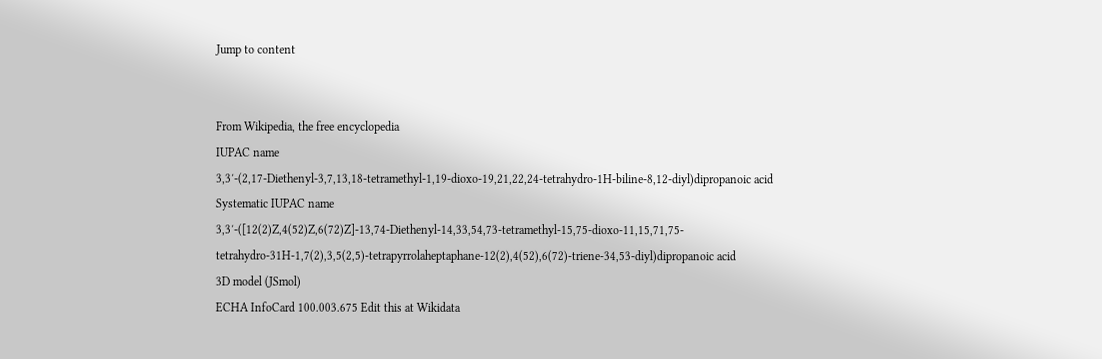Jump to content


From Wikipedia, the free encyclopedia
IUPAC name
3,3′-(2,17-Diethenyl-3,7,13,18-tetramethyl-1,19-dioxo-19,21,22,24-tetrahydro-1H-biline-8,12-diyl)dipropanoic acid
Systematic IUPAC name
3,3′-([12(2)Z,4(52)Z,6(72)Z]-13,74-Diethenyl-14,33,54,73-tetramethyl-15,75-dioxo-11,15,71,75-tetrahydro-31H-1,7(2),3,5(2,5)-tetrapyrrolaheptaphane-12(2),4(52),6(72)-triene-34,53-diyl)dipropanoic acid
3D model (JSmol)
ECHA InfoCard 100.003.675 Edit this at Wikidata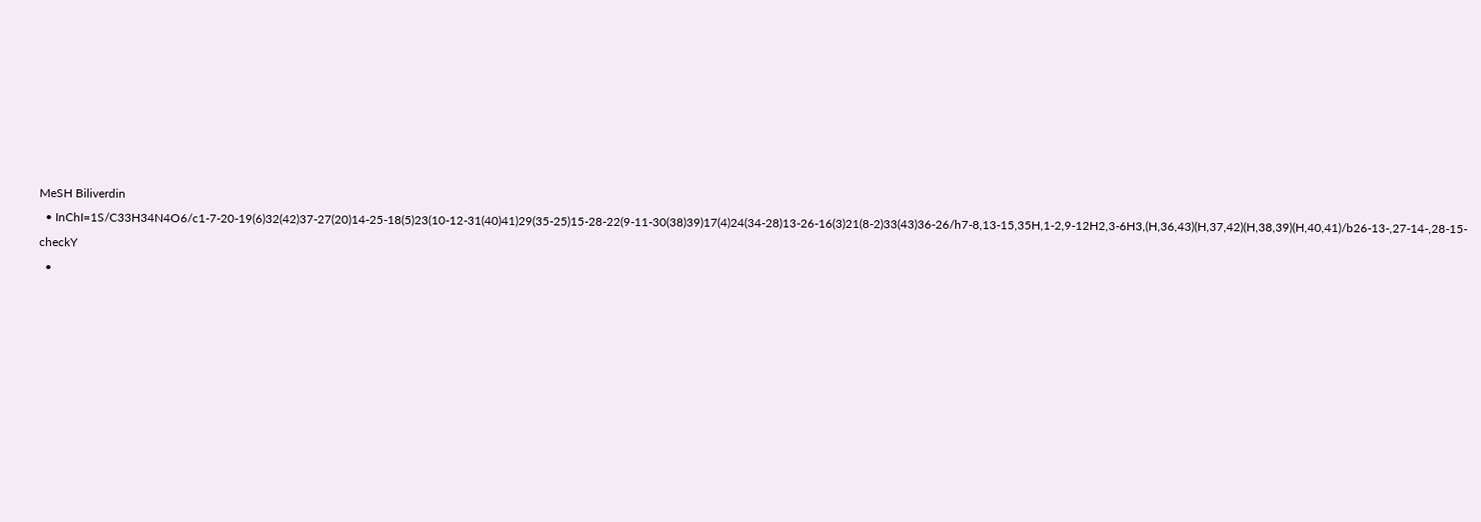MeSH Biliverdin
  • InChI=1S/C33H34N4O6/c1-7-20-19(6)32(42)37-27(20)14-25-18(5)23(10-12-31(40)41)29(35-25)15-28-22(9-11-30(38)39)17(4)24(34-28)13-26-16(3)21(8-2)33(43)36-26/h7-8,13-15,35H,1-2,9-12H2,3-6H3,(H,36,43)(H,37,42)(H,38,39)(H,40,41)/b26-13-,27-14-,28-15- checkY
  •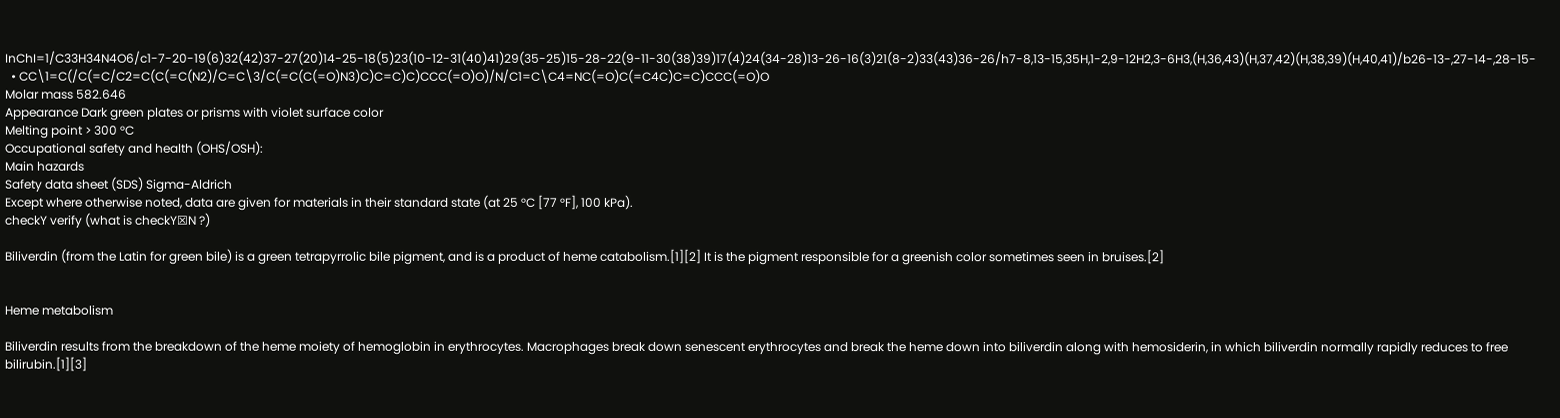InChI=1/C33H34N4O6/c1-7-20-19(6)32(42)37-27(20)14-25-18(5)23(10-12-31(40)41)29(35-25)15-28-22(9-11-30(38)39)17(4)24(34-28)13-26-16(3)21(8-2)33(43)36-26/h7-8,13-15,35H,1-2,9-12H2,3-6H3,(H,36,43)(H,37,42)(H,38,39)(H,40,41)/b26-13-,27-14-,28-15-
  • CC\1=C(/C(=C/C2=C(C(=C(N2)/C=C\3/C(=C(C(=O)N3)C)C=C)C)CCC(=O)O)/N/C1=C\C4=NC(=O)C(=C4C)C=C)CCC(=O)O
Molar mass 582.646
Appearance Dark green plates or prisms with violet surface color
Melting point > 300 °C
Occupational safety and health (OHS/OSH):
Main hazards
Safety data sheet (SDS) Sigma-Aldrich
Except where otherwise noted, data are given for materials in their standard state (at 25 °C [77 °F], 100 kPa).
checkY verify (what is checkY☒N ?)

Biliverdin (from the Latin for green bile) is a green tetrapyrrolic bile pigment, and is a product of heme catabolism.[1][2] It is the pigment responsible for a greenish color sometimes seen in bruises.[2]


Heme metabolism

Biliverdin results from the breakdown of the heme moiety of hemoglobin in erythrocytes. Macrophages break down senescent erythrocytes and break the heme down into biliverdin along with hemosiderin, in which biliverdin normally rapidly reduces to free bilirubin.[1][3]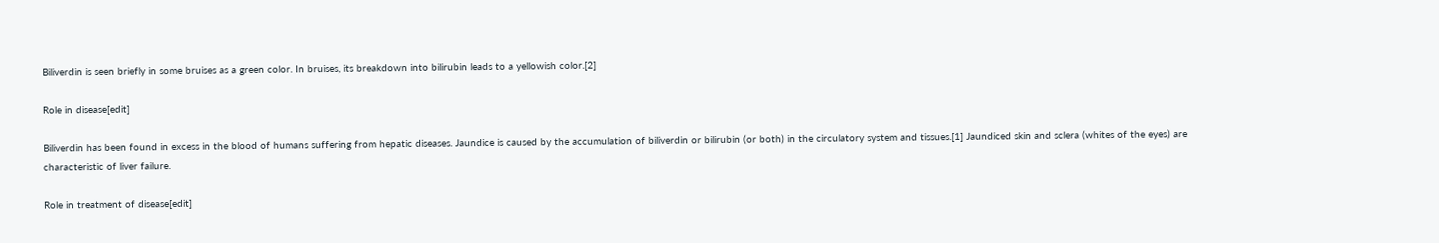Biliverdin is seen briefly in some bruises as a green color. In bruises, its breakdown into bilirubin leads to a yellowish color.[2]

Role in disease[edit]

Biliverdin has been found in excess in the blood of humans suffering from hepatic diseases. Jaundice is caused by the accumulation of biliverdin or bilirubin (or both) in the circulatory system and tissues.[1] Jaundiced skin and sclera (whites of the eyes) are characteristic of liver failure.

Role in treatment of disease[edit]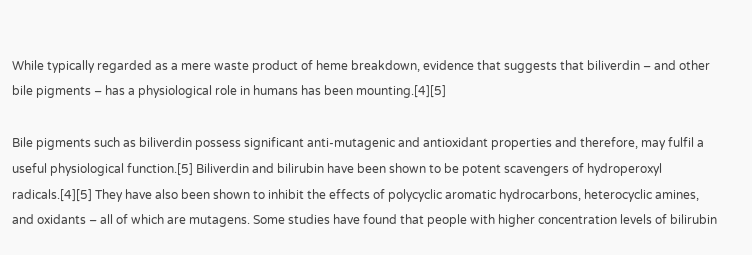While typically regarded as a mere waste product of heme breakdown, evidence that suggests that biliverdin – and other bile pigments – has a physiological role in humans has been mounting.[4][5]

Bile pigments such as biliverdin possess significant anti-mutagenic and antioxidant properties and therefore, may fulfil a useful physiological function.[5] Biliverdin and bilirubin have been shown to be potent scavengers of hydroperoxyl radicals.[4][5] They have also been shown to inhibit the effects of polycyclic aromatic hydrocarbons, heterocyclic amines, and oxidants – all of which are mutagens. Some studies have found that people with higher concentration levels of bilirubin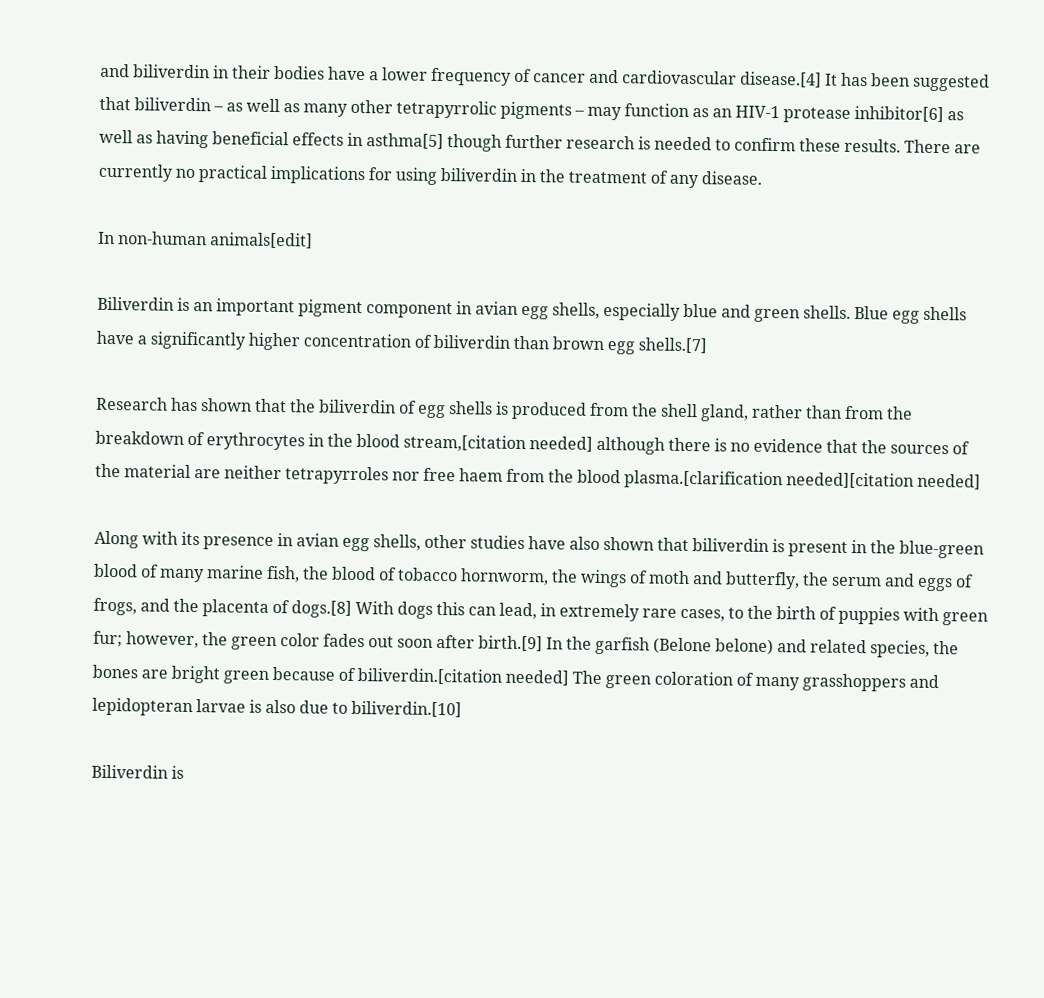and biliverdin in their bodies have a lower frequency of cancer and cardiovascular disease.[4] It has been suggested that biliverdin – as well as many other tetrapyrrolic pigments – may function as an HIV-1 protease inhibitor[6] as well as having beneficial effects in asthma[5] though further research is needed to confirm these results. There are currently no practical implications for using biliverdin in the treatment of any disease.

In non-human animals[edit]

Biliverdin is an important pigment component in avian egg shells, especially blue and green shells. Blue egg shells have a significantly higher concentration of biliverdin than brown egg shells.[7]

Research has shown that the biliverdin of egg shells is produced from the shell gland, rather than from the breakdown of erythrocytes in the blood stream,[citation needed] although there is no evidence that the sources of the material are neither tetrapyrroles nor free haem from the blood plasma.[clarification needed][citation needed]

Along with its presence in avian egg shells, other studies have also shown that biliverdin is present in the blue-green blood of many marine fish, the blood of tobacco hornworm, the wings of moth and butterfly, the serum and eggs of frogs, and the placenta of dogs.[8] With dogs this can lead, in extremely rare cases, to the birth of puppies with green fur; however, the green color fades out soon after birth.[9] In the garfish (Belone belone) and related species, the bones are bright green because of biliverdin.[citation needed] The green coloration of many grasshoppers and lepidopteran larvae is also due to biliverdin.[10]

Biliverdin is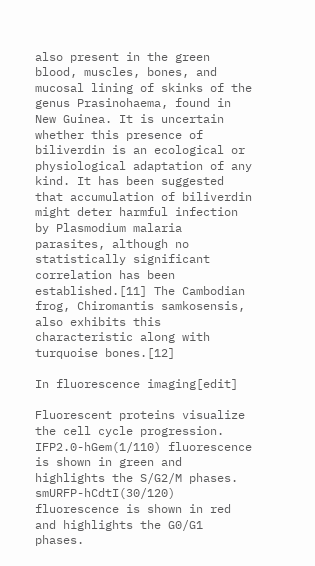also present in the green blood, muscles, bones, and mucosal lining of skinks of the genus Prasinohaema, found in New Guinea. It is uncertain whether this presence of biliverdin is an ecological or physiological adaptation of any kind. It has been suggested that accumulation of biliverdin might deter harmful infection by Plasmodium malaria parasites, although no statistically significant correlation has been established.[11] The Cambodian frog, Chiromantis samkosensis, also exhibits this characteristic along with turquoise bones.[12]

In fluorescence imaging[edit]

Fluorescent proteins visualize the cell cycle progression. IFP2.0-hGem(1/110) fluorescence is shown in green and highlights the S/G2/M phases. smURFP-hCdtI(30/120) fluorescence is shown in red and highlights the G0/G1 phases.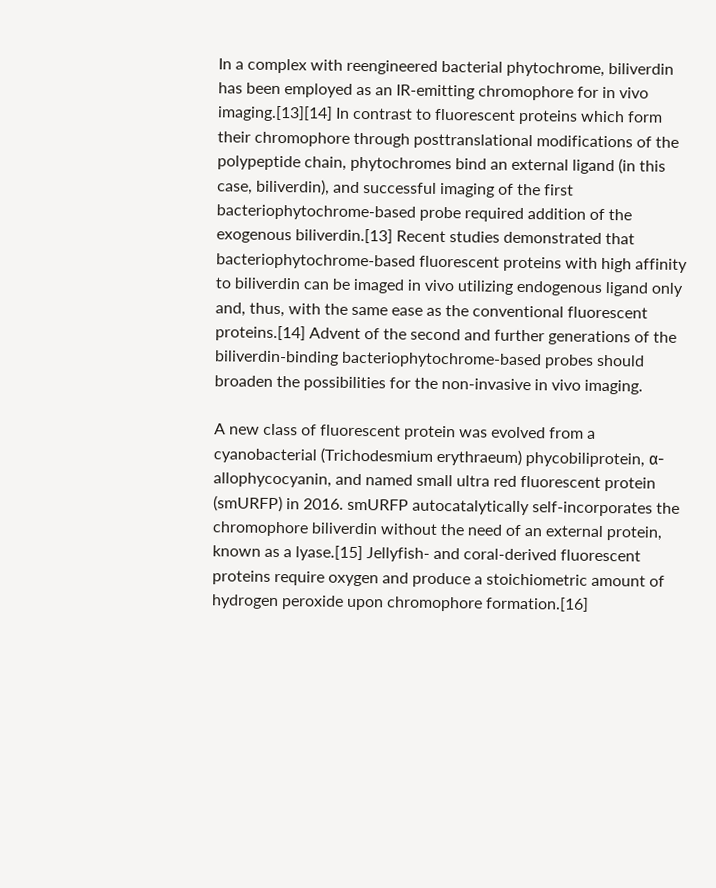In a complex with reengineered bacterial phytochrome, biliverdin has been employed as an IR-emitting chromophore for in vivo imaging.[13][14] In contrast to fluorescent proteins which form their chromophore through posttranslational modifications of the polypeptide chain, phytochromes bind an external ligand (in this case, biliverdin), and successful imaging of the first bacteriophytochrome-based probe required addition of the exogenous biliverdin.[13] Recent studies demonstrated that bacteriophytochrome-based fluorescent proteins with high affinity to biliverdin can be imaged in vivo utilizing endogenous ligand only and, thus, with the same ease as the conventional fluorescent proteins.[14] Advent of the second and further generations of the biliverdin-binding bacteriophytochrome-based probes should broaden the possibilities for the non-invasive in vivo imaging.

A new class of fluorescent protein was evolved from a cyanobacterial (Trichodesmium erythraeum) phycobiliprotein, α-allophycocyanin, and named small ultra red fluorescent protein (smURFP) in 2016. smURFP autocatalytically self-incorporates the chromophore biliverdin without the need of an external protein, known as a lyase.[15] Jellyfish- and coral-derived fluorescent proteins require oxygen and produce a stoichiometric amount of hydrogen peroxide upon chromophore formation.[16]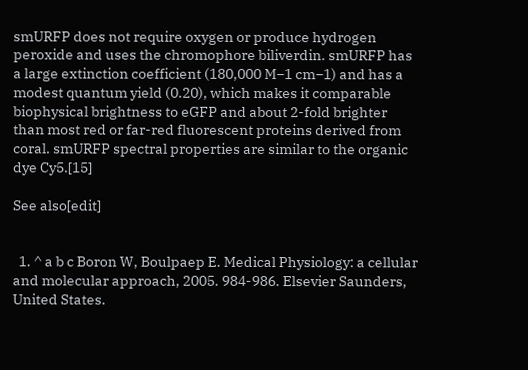smURFP does not require oxygen or produce hydrogen peroxide and uses the chromophore biliverdin. smURFP has a large extinction coefficient (180,000 M−1 cm−1) and has a modest quantum yield (0.20), which makes it comparable biophysical brightness to eGFP and about 2-fold brighter than most red or far-red fluorescent proteins derived from coral. smURFP spectral properties are similar to the organic dye Cy5.[15]

See also[edit]


  1. ^ a b c Boron W, Boulpaep E. Medical Physiology: a cellular and molecular approach, 2005. 984-986. Elsevier Saunders, United States.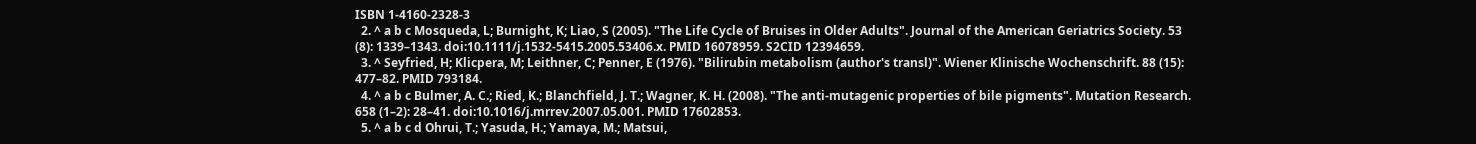ISBN 1-4160-2328-3
  2. ^ a b c Mosqueda, L; Burnight, K; Liao, S (2005). "The Life Cycle of Bruises in Older Adults". Journal of the American Geriatrics Society. 53 (8): 1339–1343. doi:10.1111/j.1532-5415.2005.53406.x. PMID 16078959. S2CID 12394659.
  3. ^ Seyfried, H; Klicpera, M; Leithner, C; Penner, E (1976). "Bilirubin metabolism (author's transl)". Wiener Klinische Wochenschrift. 88 (15): 477–82. PMID 793184.
  4. ^ a b c Bulmer, A. C.; Ried, K.; Blanchfield, J. T.; Wagner, K. H. (2008). "The anti-mutagenic properties of bile pigments". Mutation Research. 658 (1–2): 28–41. doi:10.1016/j.mrrev.2007.05.001. PMID 17602853.
  5. ^ a b c d Ohrui, T.; Yasuda, H.; Yamaya, M.; Matsui,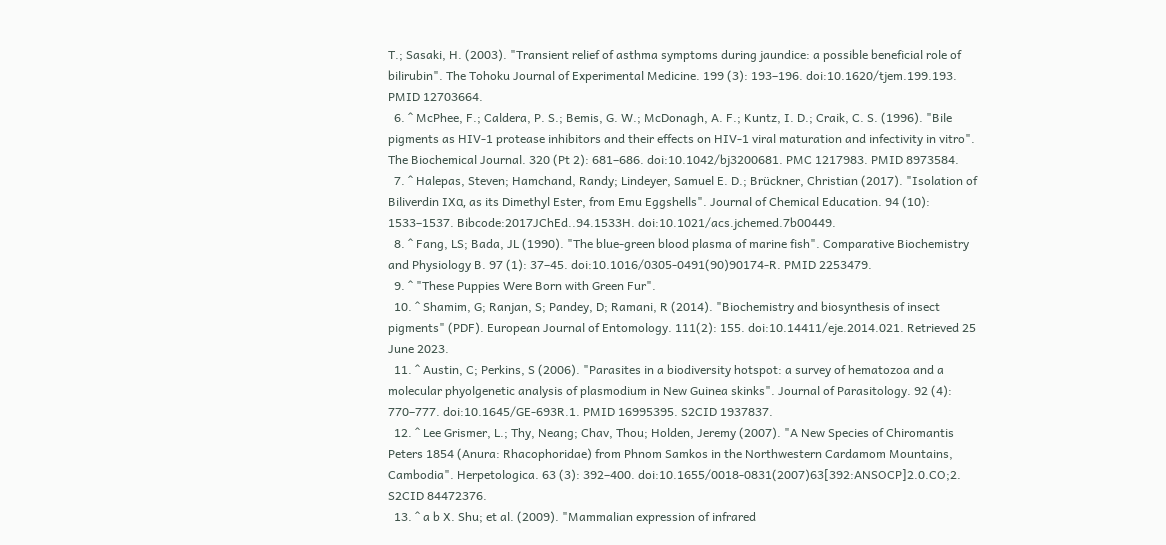T.; Sasaki, H. (2003). "Transient relief of asthma symptoms during jaundice: a possible beneficial role of bilirubin". The Tohoku Journal of Experimental Medicine. 199 (3): 193–196. doi:10.1620/tjem.199.193. PMID 12703664.
  6. ^ McPhee, F.; Caldera, P. S.; Bemis, G. W.; McDonagh, A. F.; Kuntz, I. D.; Craik, C. S. (1996). "Bile pigments as HIV-1 protease inhibitors and their effects on HIV-1 viral maturation and infectivity in vitro". The Biochemical Journal. 320 (Pt 2): 681–686. doi:10.1042/bj3200681. PMC 1217983. PMID 8973584.
  7. ^ Halepas, Steven; Hamchand, Randy; Lindeyer, Samuel E. D.; Brückner, Christian (2017). "Isolation of Biliverdin IXα, as its Dimethyl Ester, from Emu Eggshells". Journal of Chemical Education. 94 (10): 1533–1537. Bibcode:2017JChEd..94.1533H. doi:10.1021/acs.jchemed.7b00449.
  8. ^ Fang, LS; Bada, JL (1990). "The blue-green blood plasma of marine fish". Comparative Biochemistry and Physiology B. 97 (1): 37–45. doi:10.1016/0305-0491(90)90174-R. PMID 2253479.
  9. ^ "These Puppies Were Born with Green Fur".
  10. ^ Shamim, G; Ranjan, S; Pandey, D; Ramani, R (2014). "Biochemistry and biosynthesis of insect pigments" (PDF). European Journal of Entomology. 111(2): 155. doi:10.14411/eje.2014.021. Retrieved 25 June 2023.
  11. ^ Austin, C; Perkins, S (2006). "Parasites in a biodiversity hotspot: a survey of hematozoa and a molecular phyolgenetic analysis of plasmodium in New Guinea skinks". Journal of Parasitology. 92 (4): 770–777. doi:10.1645/GE-693R.1. PMID 16995395. S2CID 1937837.
  12. ^ Lee Grismer, L.; Thy, Neang; Chav, Thou; Holden, Jeremy (2007). "A New Species of Chiromantis Peters 1854 (Anura: Rhacophoridae) from Phnom Samkos in the Northwestern Cardamom Mountains, Cambodia". Herpetologica. 63 (3): 392–400. doi:10.1655/0018-0831(2007)63[392:ANSOCP]2.0.CO;2. S2CID 84472376.
  13. ^ a b X. Shu; et al. (2009). "Mammalian expression of infrared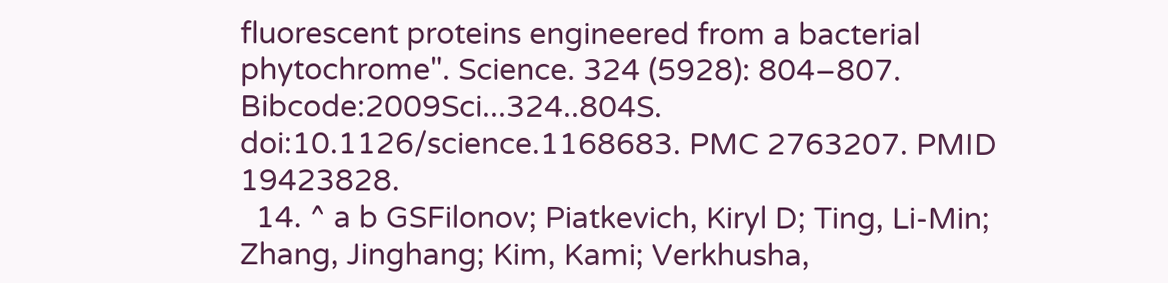fluorescent proteins engineered from a bacterial phytochrome". Science. 324 (5928): 804–807. Bibcode:2009Sci...324..804S. doi:10.1126/science.1168683. PMC 2763207. PMID 19423828.
  14. ^ a b GSFilonov; Piatkevich, Kiryl D; Ting, Li-Min; Zhang, Jinghang; Kim, Kami; Verkhusha,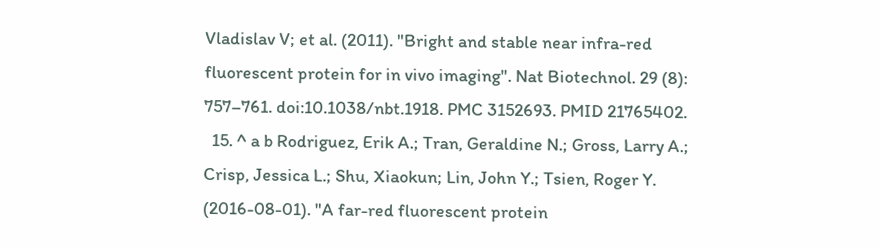Vladislav V; et al. (2011). "Bright and stable near infra-red fluorescent protein for in vivo imaging". Nat Biotechnol. 29 (8): 757–761. doi:10.1038/nbt.1918. PMC 3152693. PMID 21765402.
  15. ^ a b Rodriguez, Erik A.; Tran, Geraldine N.; Gross, Larry A.; Crisp, Jessica L.; Shu, Xiaokun; Lin, John Y.; Tsien, Roger Y. (2016-08-01). "A far-red fluorescent protein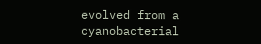evolved from a cyanobacterial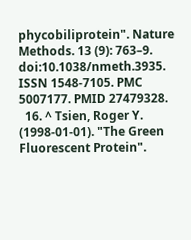phycobiliprotein". Nature Methods. 13 (9): 763–9. doi:10.1038/nmeth.3935. ISSN 1548-7105. PMC 5007177. PMID 27479328.
  16. ^ Tsien, Roger Y. (1998-01-01). "The Green Fluorescent Protein".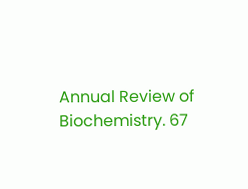Annual Review of Biochemistry. 67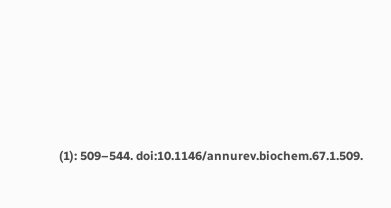(1): 509–544. doi:10.1146/annurev.biochem.67.1.509.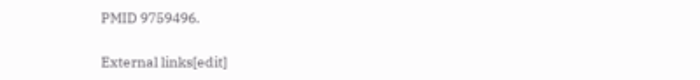PMID 9759496.

External links[edit]